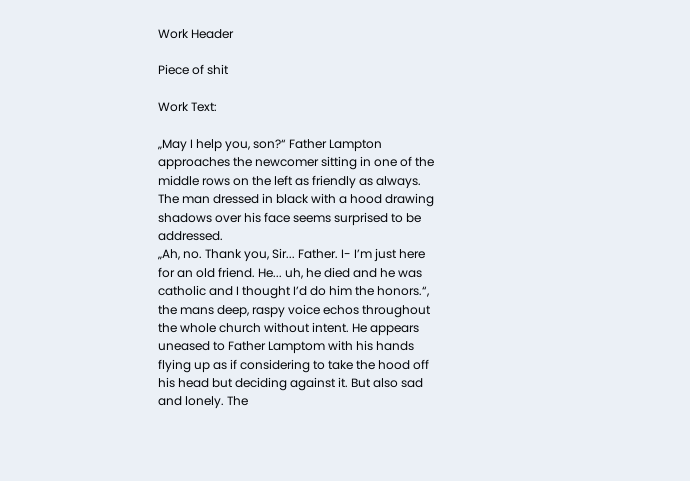Work Header

Piece of shit

Work Text:

„May I help you, son?“ Father Lampton approaches the newcomer sitting in one of the middle rows on the left as friendly as always. The man dressed in black with a hood drawing shadows over his face seems surprised to be addressed.
„Ah, no. Thank you, Sir... Father. I- I’m just here for an old friend. He... uh, he died and he was catholic and I thought I’d do him the honors.“, the mans deep, raspy voice echos throughout the whole church without intent. He appears uneased to Father Lamptom with his hands flying up as if considering to take the hood off his head but deciding against it. But also sad and lonely. The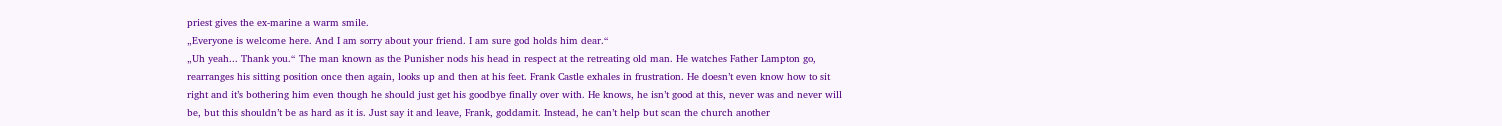priest gives the ex-marine a warm smile.
„Everyone is welcome here. And I am sorry about your friend. I am sure god holds him dear.“
„Uh yeah... Thank you.“ The man known as the Punisher nods his head in respect at the retreating old man. He watches Father Lampton go, rearranges his sitting position once then again, looks up and then at his feet. Frank Castle exhales in frustration. He doesn’t even know how to sit right and it’s bothering him even though he should just get his goodbye finally over with. He knows, he isn’t good at this, never was and never will be, but this shouldn’t be as hard as it is. Just say it and leave, Frank, goddamit. Instead, he can’t help but scan the church another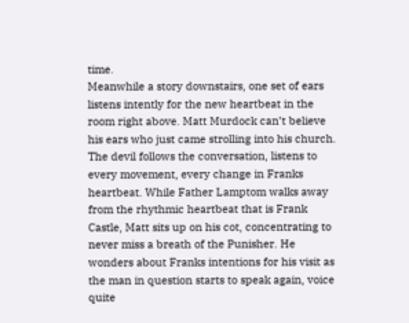time.
Meanwhile a story downstairs, one set of ears listens intently for the new heartbeat in the room right above. Matt Murdock can’t believe his ears who just came strolling into his church. The devil follows the conversation, listens to every movement, every change in Franks heartbeat. While Father Lamptom walks away from the rhythmic heartbeat that is Frank Castle, Matt sits up on his cot, concentrating to never miss a breath of the Punisher. He wonders about Franks intentions for his visit as the man in question starts to speak again, voice quite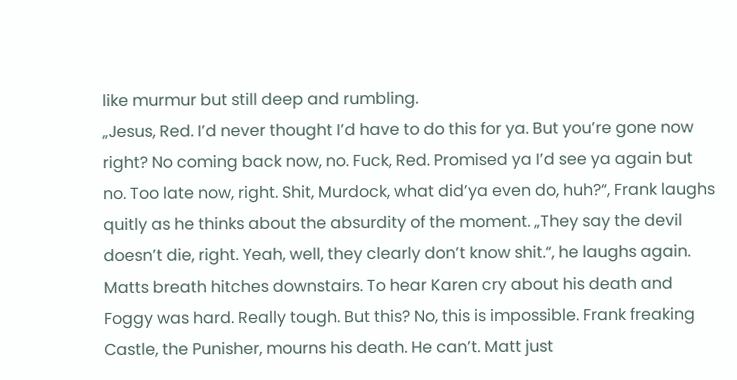like murmur but still deep and rumbling.
„Jesus, Red. I’d never thought I’d have to do this for ya. But you’re gone now right? No coming back now, no. Fuck, Red. Promised ya I’d see ya again but no. Too late now, right. Shit, Murdock, what did’ya even do, huh?“, Frank laughs quitly as he thinks about the absurdity of the moment. „They say the devil doesn’t die, right. Yeah, well, they clearly don’t know shit.“, he laughs again. Matts breath hitches downstairs. To hear Karen cry about his death and Foggy was hard. Really tough. But this? No, this is impossible. Frank freaking Castle, the Punisher, mourns his death. He can’t. Matt just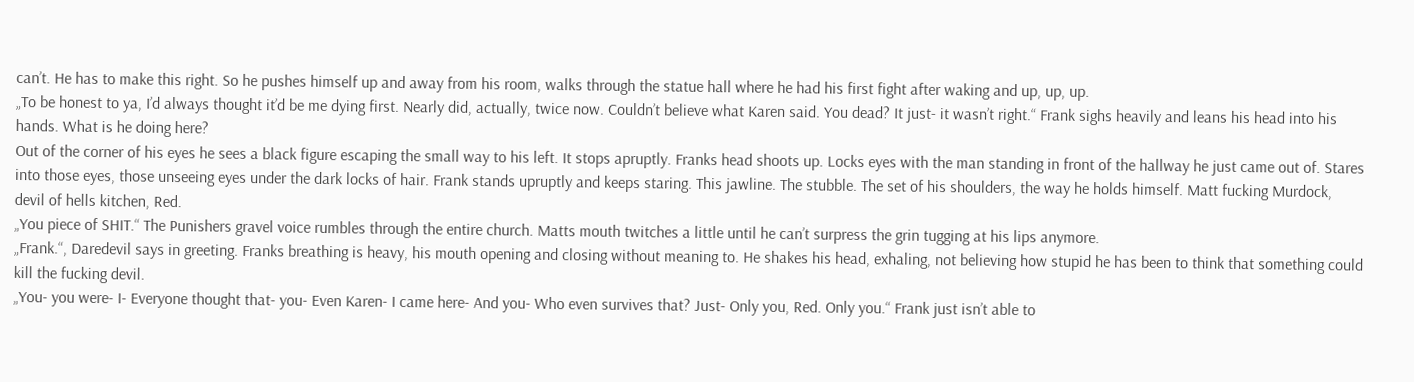can’t. He has to make this right. So he pushes himself up and away from his room, walks through the statue hall where he had his first fight after waking and up, up, up.
„To be honest to ya, I’d always thought it’d be me dying first. Nearly did, actually, twice now. Couldn’t believe what Karen said. You dead? It just- it wasn’t right.“ Frank sighs heavily and leans his head into his hands. What is he doing here?
Out of the corner of his eyes he sees a black figure escaping the small way to his left. It stops apruptly. Franks head shoots up. Locks eyes with the man standing in front of the hallway he just came out of. Stares into those eyes, those unseeing eyes under the dark locks of hair. Frank stands upruptly and keeps staring. This jawline. The stubble. The set of his shoulders, the way he holds himself. Matt fucking Murdock, devil of hells kitchen, Red.
„You piece of SHIT.“ The Punishers gravel voice rumbles through the entire church. Matts mouth twitches a little until he can’t surpress the grin tugging at his lips anymore.
„Frank.“, Daredevil says in greeting. Franks breathing is heavy, his mouth opening and closing without meaning to. He shakes his head, exhaling, not believing how stupid he has been to think that something could kill the fucking devil.
„You- you were- I- Everyone thought that- you- Even Karen- I came here- And you- Who even survives that? Just- Only you, Red. Only you.“ Frank just isn’t able to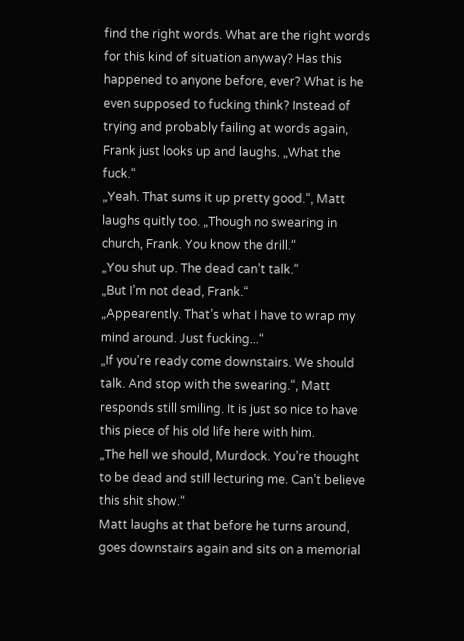find the right words. What are the right words for this kind of situation anyway? Has this happened to anyone before, ever? What is he even supposed to fucking think? Instead of trying and probably failing at words again, Frank just looks up and laughs. „What the fuck.“
„Yeah. That sums it up pretty good.“, Matt laughs quitly too. „Though no swearing in church, Frank. You know the drill.“
„You shut up. The dead can’t talk.“
„But I’m not dead, Frank.“
„Appearently. That’s what I have to wrap my mind around. Just fucking...“
„If you’re ready come downstairs. We should talk. And stop with the swearing.“, Matt responds still smiling. It is just so nice to have this piece of his old life here with him.
„The hell we should, Murdock. You’re thought to be dead and still lecturing me. Can’t believe this shit show.“
Matt laughs at that before he turns around, goes downstairs again and sits on a memorial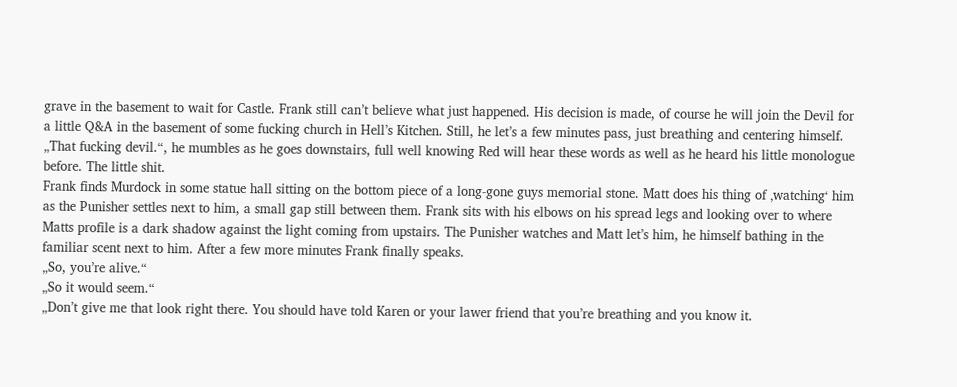grave in the basement to wait for Castle. Frank still can’t believe what just happened. His decision is made, of course he will join the Devil for a little Q&A in the basement of some fucking church in Hell’s Kitchen. Still, he let’s a few minutes pass, just breathing and centering himself.
„That fucking devil.“, he mumbles as he goes downstairs, full well knowing Red will hear these words as well as he heard his little monologue before. The little shit.
Frank finds Murdock in some statue hall sitting on the bottom piece of a long-gone guys memorial stone. Matt does his thing of ‚watching‘ him as the Punisher settles next to him, a small gap still between them. Frank sits with his elbows on his spread legs and looking over to where Matts profile is a dark shadow against the light coming from upstairs. The Punisher watches and Matt let’s him, he himself bathing in the familiar scent next to him. After a few more minutes Frank finally speaks.
„So, you’re alive.“
„So it would seem.“
„Don’t give me that look right there. You should have told Karen or your lawer friend that you’re breathing and you know it.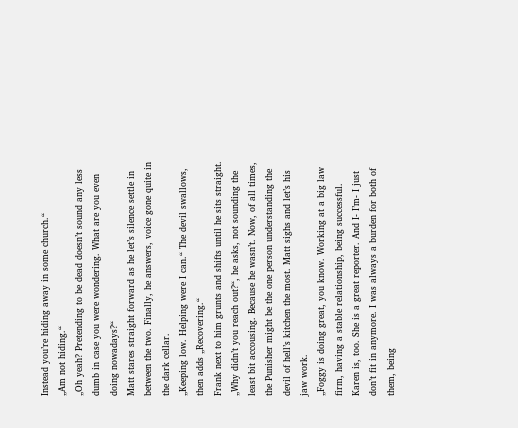Instead you’re hiding away in some church.“
„Am not hiding.“
„Oh yeah? Pretending to be dead doesn’t sound any less dumb in case you were wondering. What are you even doing nowadays?“
Matt stares straight forward as he let’s silence settle in between the two. Finally, he answers, voice gone quite in the dark cellar.
„Keeping low. Helping were I can.“ The devil swallows, then adds „Recovering.“
Frank next to him grunts and shifts until he sits straight.
„Why didn’t you reach out?“, he asks, not sounding the least bit accousing. Because he wasn’t. Now, of all times, the Punisher might be the one person understanding the devil of hell’s kitchen the most. Matt sighs and let’s his jaw work.
„Foggy is doing great, you know. Working at a big law firm, having a stable relationship, being successful. Karen is, too. She is a great reporter. And I- I’m- I just don’t fit in anymore. I was always a burden for both of them, being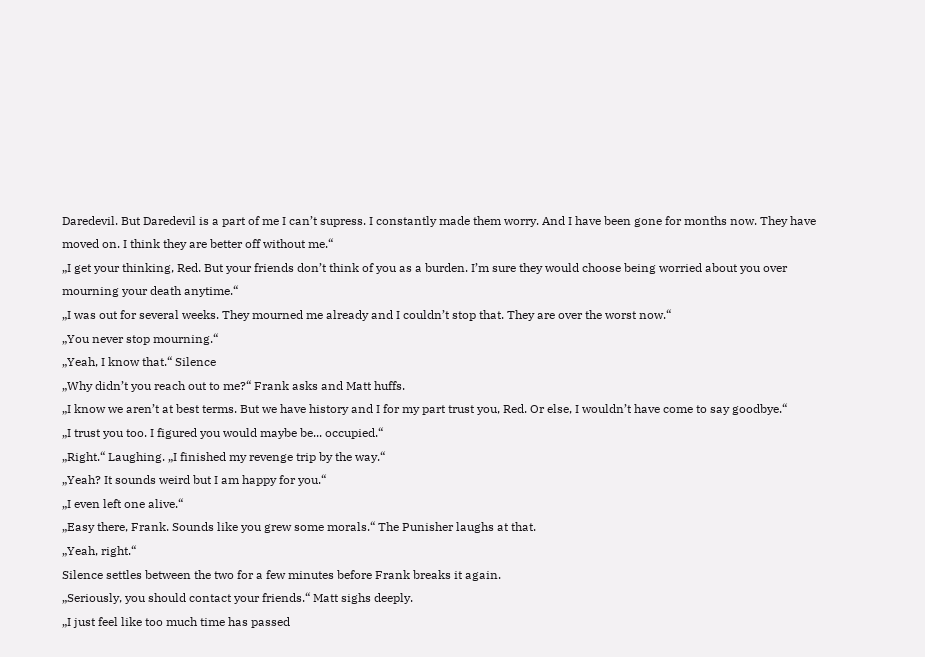Daredevil. But Daredevil is a part of me I can’t supress. I constantly made them worry. And I have been gone for months now. They have moved on. I think they are better off without me.“
„I get your thinking, Red. But your friends don’t think of you as a burden. I’m sure they would choose being worried about you over mourning your death anytime.“
„I was out for several weeks. They mourned me already and I couldn’t stop that. They are over the worst now.“
„You never stop mourning.“
„Yeah, I know that.“ Silence
„Why didn’t you reach out to me?“ Frank asks and Matt huffs.
„I know we aren’t at best terms. But we have history and I for my part trust you, Red. Or else, I wouldn’t have come to say goodbye.“
„I trust you too. I figured you would maybe be... occupied.“
„Right.“ Laughing. „I finished my revenge trip by the way.“
„Yeah? It sounds weird but I am happy for you.“
„I even left one alive.“
„Easy there, Frank. Sounds like you grew some morals.“ The Punisher laughs at that.
„Yeah, right.“
Silence settles between the two for a few minutes before Frank breaks it again.
„Seriously, you should contact your friends.“ Matt sighs deeply.
„I just feel like too much time has passed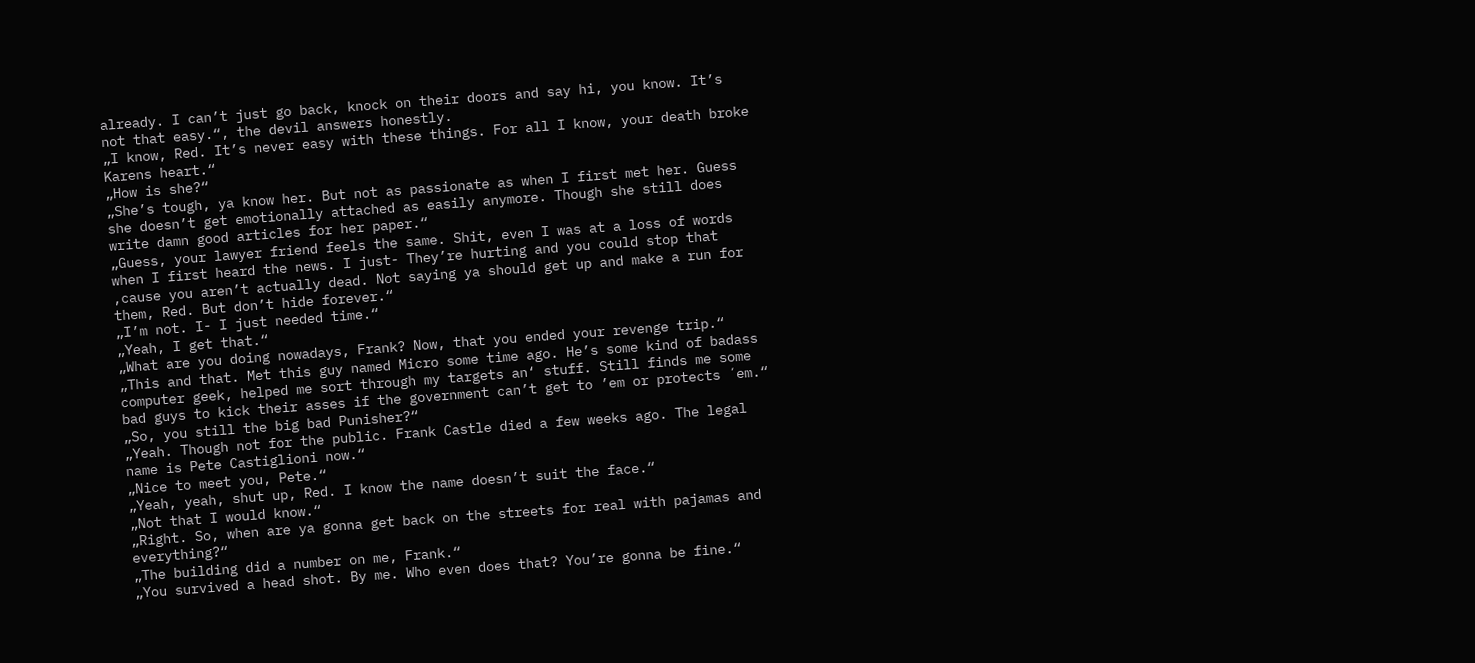already. I can’t just go back, knock on their doors and say hi, you know. It’s not that easy.“, the devil answers honestly.
„I know, Red. It’s never easy with these things. For all I know, your death broke Karens heart.“
„How is she?“
„She’s tough, ya know her. But not as passionate as when I first met her. Guess she doesn’t get emotionally attached as easily anymore. Though she still does write damn good articles for her paper.“
„Guess, your lawyer friend feels the same. Shit, even I was at a loss of words when I first heard the news. I just- They’re hurting and you could stop that ‚cause you aren’t actually dead. Not saying ya should get up and make a run for them, Red. But don’t hide forever.“
„I’m not. I- I just needed time.“
„Yeah, I get that.“
„What are you doing nowadays, Frank? Now, that you ended your revenge trip.“
„This and that. Met this guy named Micro some time ago. He’s some kind of badass computer geek, helped me sort through my targets an‘ stuff. Still finds me some bad guys to kick their asses if the government can’t get to ’em or protects ´em.“
„So, you still the big bad Punisher?“
„Yeah. Though not for the public. Frank Castle died a few weeks ago. The legal name is Pete Castiglioni now.“
„Nice to meet you, Pete.“
„Yeah, yeah, shut up, Red. I know the name doesn’t suit the face.“
„Not that I would know.“
„Right. So, when are ya gonna get back on the streets for real with pajamas and everything?“
„The building did a number on me, Frank.“
„You survived a head shot. By me. Who even does that? You’re gonna be fine.“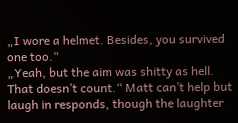„I wore a helmet. Besides, you survived one too.“
„Yeah, but the aim was shitty as hell. That doesn’t count.“ Matt can’t help but laugh in responds, though the laughter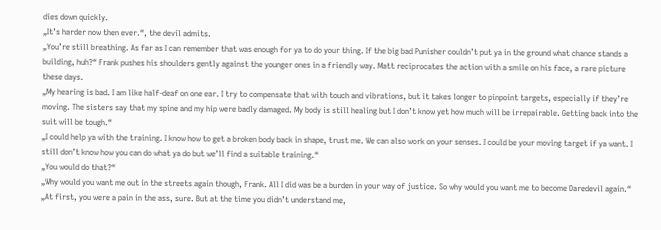dies down quickly.
„It’s harder now then ever.“, the devil admits.
„You’re still breathing. As far as I can remember that was enough for ya to do your thing. If the big bad Punisher couldn’t put ya in the ground what chance stands a building, huh?“ Frank pushes his shoulders gently against the younger ones in a friendly way. Matt reciprocates the action with a smile on his face, a rare picture these days.
„My hearing is bad. I am like half-deaf on one ear. I try to compensate that with touch and vibrations, but it takes longer to pinpoint targets, especially if they’re moving. The sisters say that my spine and my hip were badly damaged. My body is still healing but I don’t know yet how much will be irrepairable. Getting back into the suit will be tough.“
„I could help ya with the training. I know how to get a broken body back in shape, trust me. We can also work on your senses. I could be your moving target if ya want. I still don’t know how you can do what ya do but we’ll find a suitable training.“
„You would do that?“
„Why would you want me out in the streets again though, Frank. All I did was be a burden in your way of justice. So why would you want me to become Daredevil again.“
„At first, you were a pain in the ass, sure. But at the time you didn’t understand me,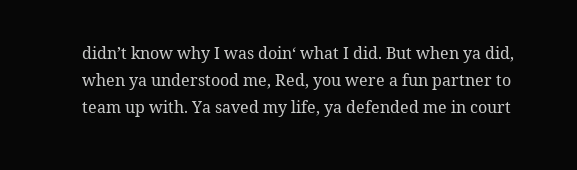didn’t know why I was doin‘ what I did. But when ya did, when ya understood me, Red, you were a fun partner to team up with. Ya saved my life, ya defended me in court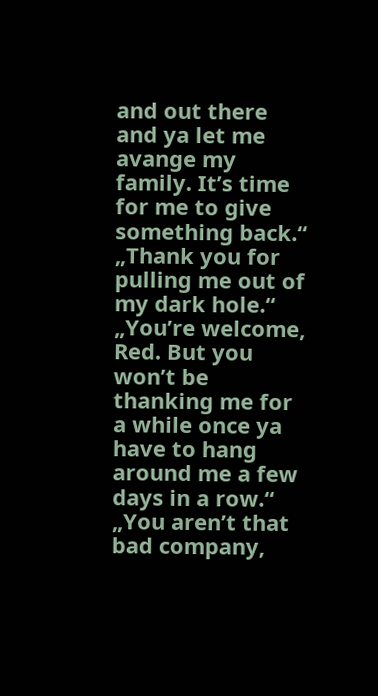and out there and ya let me avange my family. It’s time for me to give something back.“
„Thank you for pulling me out of my dark hole.“
„You’re welcome, Red. But you won’t be thanking me for a while once ya have to hang around me a few days in a row.“
„You aren’t that bad company,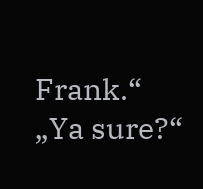Frank.“
„Ya sure?“